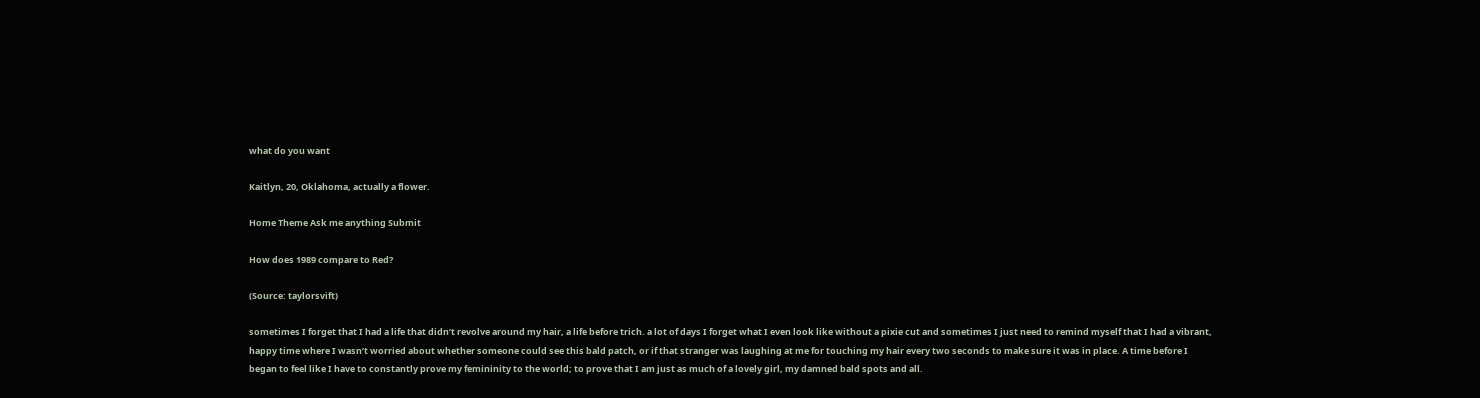what do you want

Kaitlyn, 20, Oklahoma, actually a flower.

Home Theme Ask me anything Submit

How does 1989 compare to Red?

(Source: taylorsvift)

sometimes I forget that I had a life that didn’t revolve around my hair, a life before trich. a lot of days I forget what I even look like without a pixie cut and sometimes I just need to remind myself that I had a vibrant, happy time where I wasn’t worried about whether someone could see this bald patch, or if that stranger was laughing at me for touching my hair every two seconds to make sure it was in place. A time before I began to feel like I have to constantly prove my femininity to the world; to prove that I am just as much of a lovely girl, my damned bald spots and all.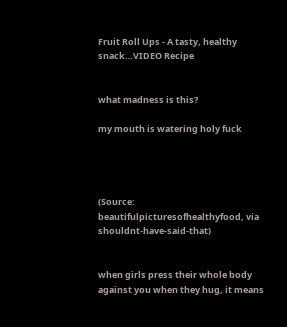Fruit Roll Ups - A tasty, healthy snack…VIDEO Recipe


what madness is this?

my mouth is watering holy fuck




(Source: beautifulpicturesofhealthyfood, via shouldnt-have-said-that)


when girls press their whole body against you when they hug, it means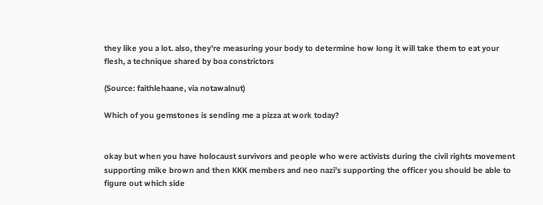they like you a lot. also, they’re measuring your body to determine how long it will take them to eat your flesh, a technique shared by boa constrictors

(Source: faithlehaane, via notawalnut)

Which of you gemstones is sending me a pizza at work today?


okay but when you have holocaust survivors and people who were activists during the civil rights movement supporting mike brown and then KKK members and neo nazi’s supporting the officer you should be able to figure out which side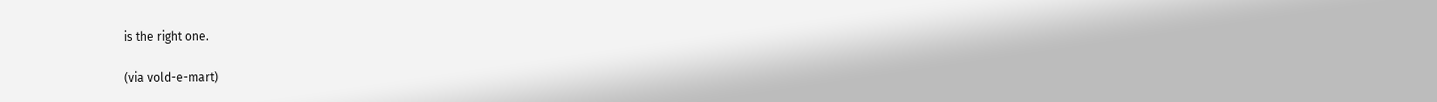is the right one.

(via vold-e-mart)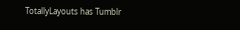TotallyLayouts has Tumblr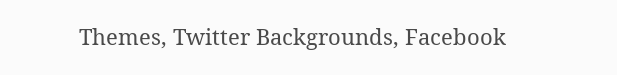Themes, Twitter Backgrounds, Facebook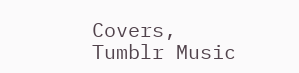Covers, Tumblr Music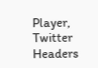Player, Twitter Headers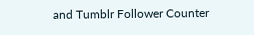and Tumblr Follower Counter